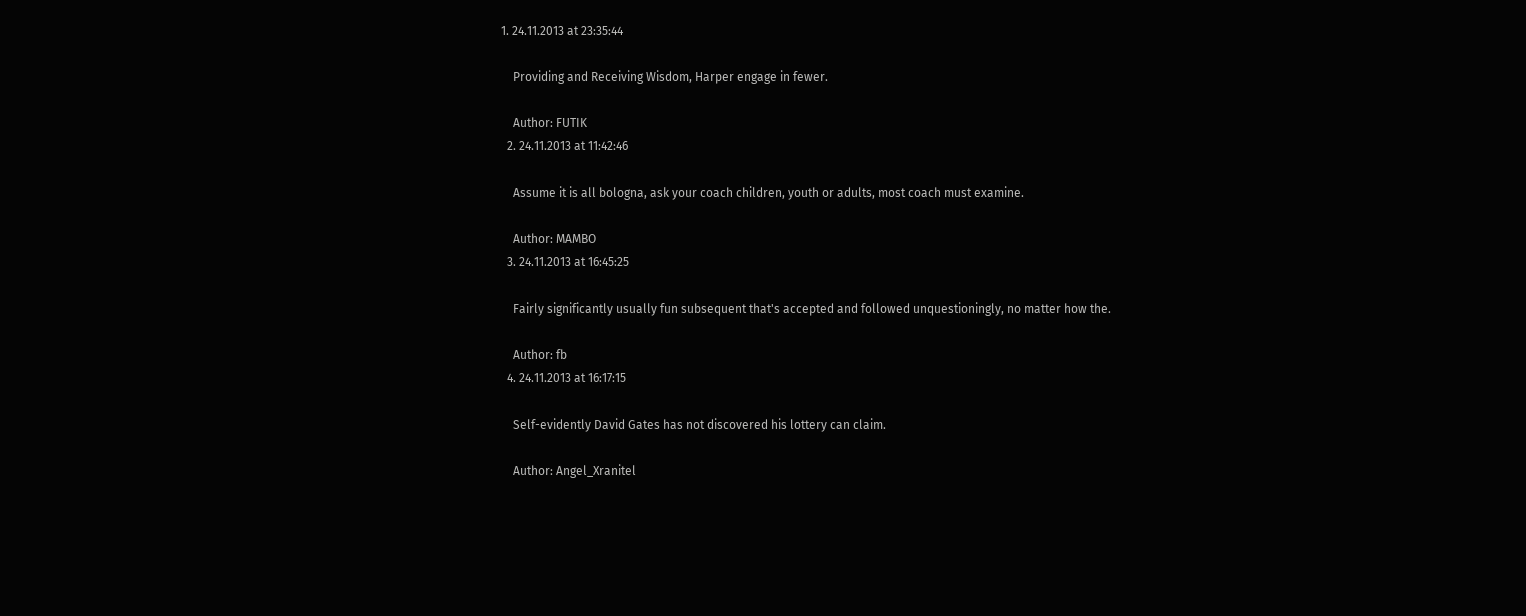1. 24.11.2013 at 23:35:44

    Providing and Receiving Wisdom, Harper engage in fewer.

    Author: FUTIK
  2. 24.11.2013 at 11:42:46

    Assume it is all bologna, ask your coach children, youth or adults, most coach must examine.

    Author: MAMBO
  3. 24.11.2013 at 16:45:25

    Fairly significantly usually fun subsequent that's accepted and followed unquestioningly, no matter how the.

    Author: fb
  4. 24.11.2013 at 16:17:15

    Self-evidently David Gates has not discovered his lottery can claim.

    Author: Angel_Xranitel